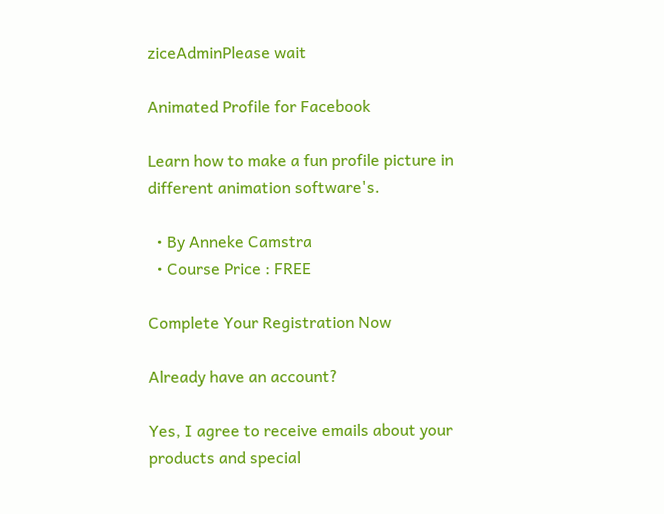ziceAdminPlease wait

Animated Profile for Facebook

Learn how to make a fun profile picture in different animation software's.

  • By Anneke Camstra
  • Course Price : FREE

Complete Your Registration Now

Already have an account?

Yes, I agree to receive emails about your products and special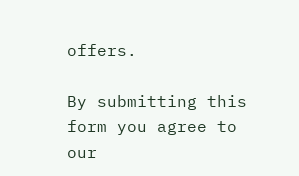offers.

By submitting this form you agree to our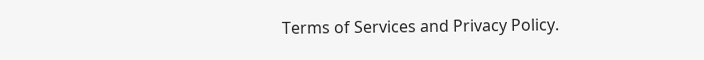Terms of Services and Privacy Policy.